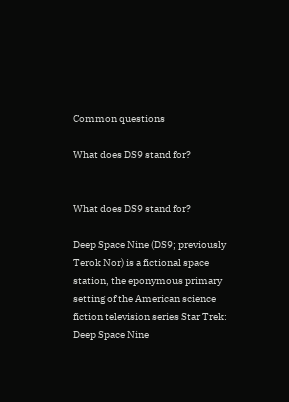Common questions

What does DS9 stand for?


What does DS9 stand for?

Deep Space Nine (DS9; previously Terok Nor) is a fictional space station, the eponymous primary setting of the American science fiction television series Star Trek: Deep Space Nine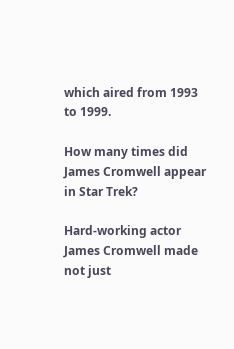which aired from 1993 to 1999.

How many times did James Cromwell appear in Star Trek?

Hard-working actor James Cromwell made not just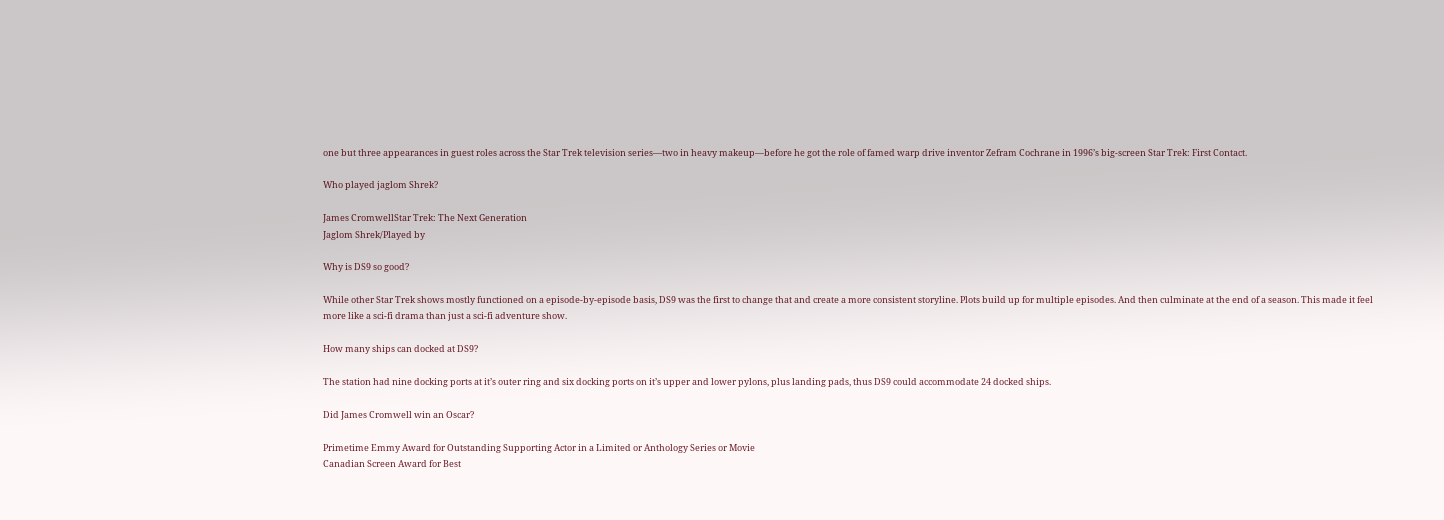one but three appearances in guest roles across the Star Trek television series—two in heavy makeup—before he got the role of famed warp drive inventor Zefram Cochrane in 1996’s big-screen Star Trek: First Contact.

Who played jaglom Shrek?

James CromwellStar Trek: The Next Generation
Jaglom Shrek/Played by

Why is DS9 so good?

While other Star Trek shows mostly functioned on a episode-by-episode basis, DS9 was the first to change that and create a more consistent storyline. Plots build up for multiple episodes. And then culminate at the end of a season. This made it feel more like a sci-fi drama than just a sci-fi adventure show.

How many ships can docked at DS9?

The station had nine docking ports at it’s outer ring and six docking ports on it’s upper and lower pylons, plus landing pads, thus DS9 could accommodate 24 docked ships.

Did James Cromwell win an Oscar?

Primetime Emmy Award for Outstanding Supporting Actor in a Limited or Anthology Series or Movie
Canadian Screen Award for Best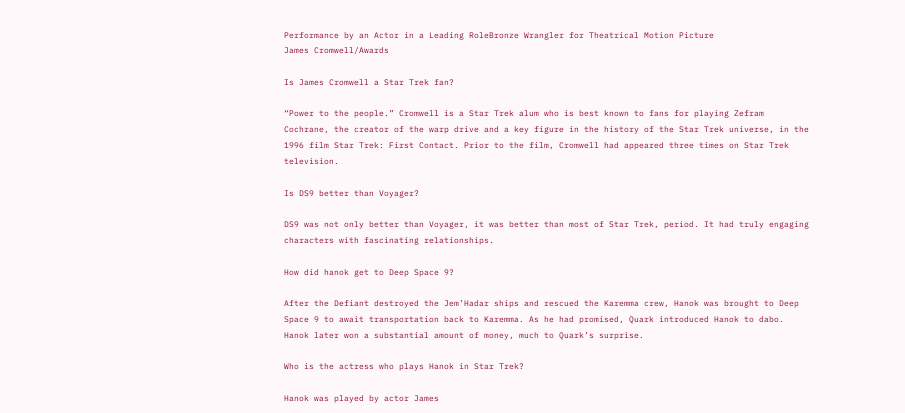Performance by an Actor in a Leading RoleBronze Wrangler for Theatrical Motion Picture
James Cromwell/Awards

Is James Cromwell a Star Trek fan?

“Power to the people.” Cromwell is a Star Trek alum who is best known to fans for playing Zefram Cochrane, the creator of the warp drive and a key figure in the history of the Star Trek universe, in the 1996 film Star Trek: First Contact. Prior to the film, Cromwell had appeared three times on Star Trek television.

Is DS9 better than Voyager?

DS9 was not only better than Voyager, it was better than most of Star Trek, period. It had truly engaging characters with fascinating relationships.

How did hanok get to Deep Space 9?

After the Defiant destroyed the Jem’Hadar ships and rescued the Karemma crew, Hanok was brought to Deep Space 9 to await transportation back to Karemma. As he had promised, Quark introduced Hanok to dabo. Hanok later won a substantial amount of money, much to Quark’s surprise.

Who is the actress who plays Hanok in Star Trek?

Hanok was played by actor James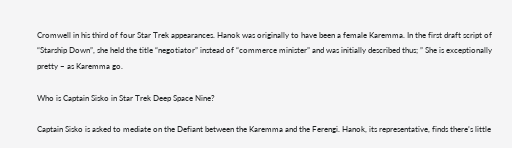Cromwell in his third of four Star Trek appearances. Hanok was originally to have been a female Karemma. In the first draft script of “Starship Down”, she held the title “negotiator” instead of “commerce minister” and was initially described thus; ” She is exceptionally pretty – as Karemma go.

Who is Captain Sisko in Star Trek Deep Space Nine?

Captain Sisko is asked to mediate on the Defiant between the Karemma and the Ferengi. Hanok, its representative, finds there’s little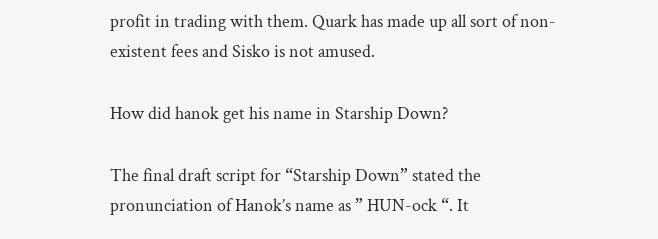profit in trading with them. Quark has made up all sort of non-existent fees and Sisko is not amused.

How did hanok get his name in Starship Down?

The final draft script for “Starship Down” stated the pronunciation of Hanok’s name as ” HUN-ock “. It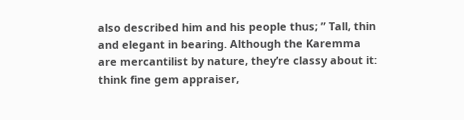also described him and his people thus; ” Tall, thin and elegant in bearing. Although the Karemma are mercantilist by nature, they’re classy about it: think fine gem appraiser,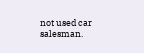not used car salesman.